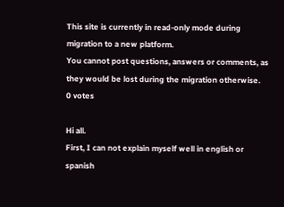This site is currently in read-only mode during migration to a new platform.
You cannot post questions, answers or comments, as they would be lost during the migration otherwise.
0 votes

Hi all.
First, I can not explain myself well in english or spanish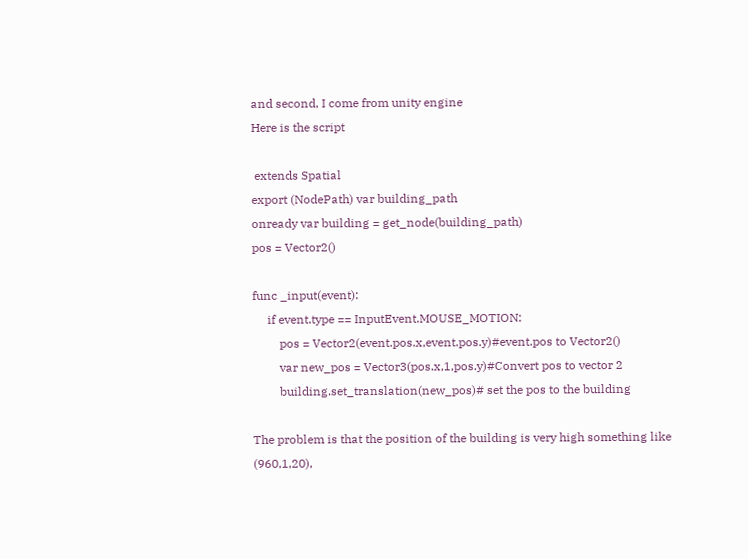and second, I come from unity engine
Here is the script

 extends Spatial
export (NodePath) var building_path
onready var building = get_node(building_path)
pos = Vector2()

func _input(event):
     if event.type == InputEvent.MOUSE_MOTION:
         pos = Vector2(event.pos.x,event.pos.y)#event.pos to Vector2()
         var new_pos = Vector3(pos.x,1,pos.y)#Convert pos to vector 2
         building.set_translation(new_pos)# set the pos to the building

The problem is that the position of the building is very high something like (960,1,20),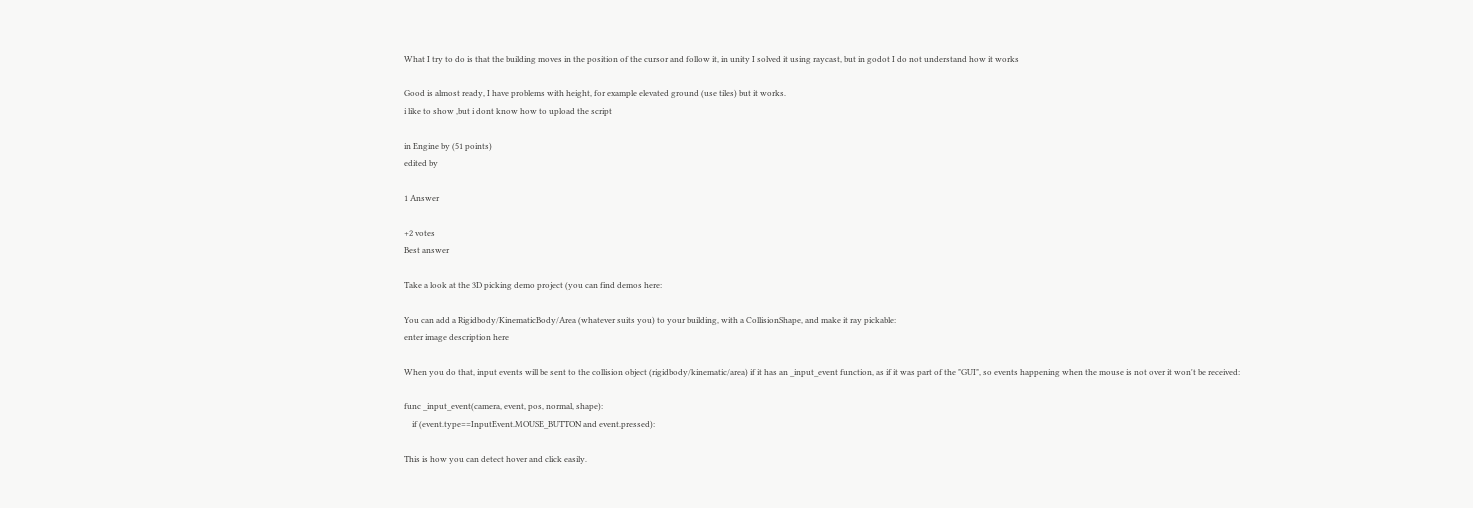What I try to do is that the building moves in the position of the cursor and follow it, in unity I solved it using raycast, but in godot I do not understand how it works

Good is almost ready, I have problems with height, for example elevated ground (use tiles) but it works.
i like to show ,but i dont know how to upload the script

in Engine by (51 points)
edited by

1 Answer

+2 votes
Best answer

Take a look at the 3D picking demo project (you can find demos here:

You can add a Rigidbody/KinematicBody/Area (whatever suits you) to your building, with a CollisionShape, and make it ray pickable:
enter image description here

When you do that, input events will be sent to the collision object (rigidbody/kinematic/area) if it has an _input_event function, as if it was part of the "GUI", so events happening when the mouse is not over it won't be received:

func _input_event(camera, event, pos, normal, shape):
    if (event.type==InputEvent.MOUSE_BUTTON and event.pressed):

This is how you can detect hover and click easily.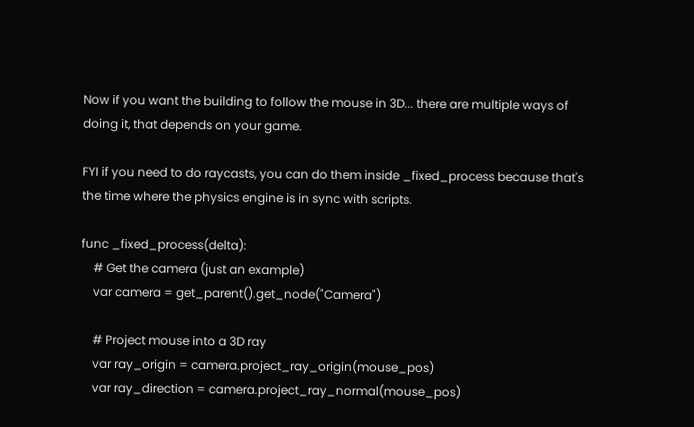Now if you want the building to follow the mouse in 3D... there are multiple ways of doing it, that depends on your game.

FYI if you need to do raycasts, you can do them inside _fixed_process because that's the time where the physics engine is in sync with scripts.

func _fixed_process(delta):
    # Get the camera (just an example)
    var camera = get_parent().get_node("Camera")

    # Project mouse into a 3D ray
    var ray_origin = camera.project_ray_origin(mouse_pos)
    var ray_direction = camera.project_ray_normal(mouse_pos)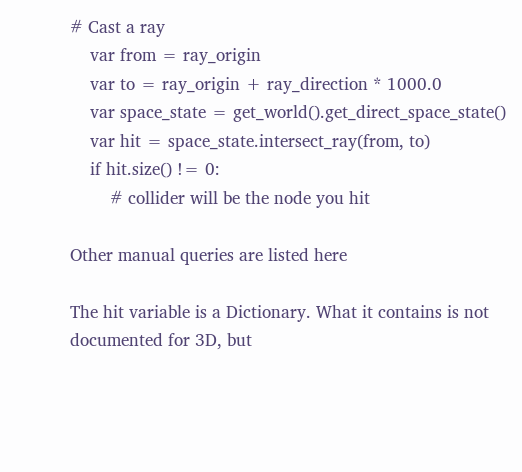# Cast a ray
    var from = ray_origin
    var to = ray_origin + ray_direction * 1000.0
    var space_state = get_world().get_direct_space_state()
    var hit = space_state.intersect_ray(from, to)
    if hit.size() != 0:
        # collider will be the node you hit

Other manual queries are listed here

The hit variable is a Dictionary. What it contains is not documented for 3D, but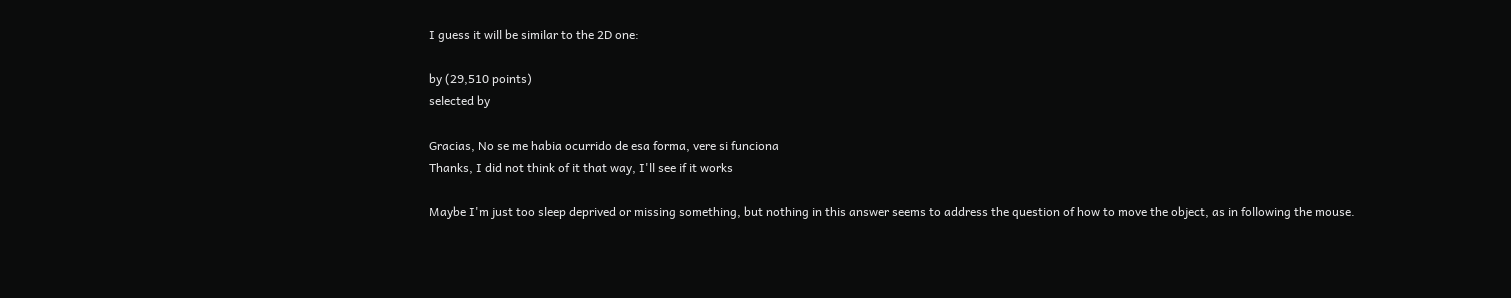I guess it will be similar to the 2D one:

by (29,510 points)
selected by

Gracias, No se me habia ocurrido de esa forma, vere si funciona
Thanks, I did not think of it that way, I'll see if it works

Maybe I'm just too sleep deprived or missing something, but nothing in this answer seems to address the question of how to move the object, as in following the mouse.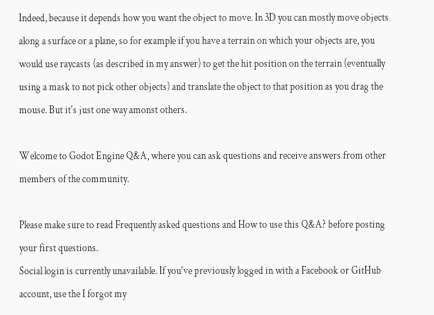Indeed, because it depends how you want the object to move. In 3D you can mostly move objects along a surface or a plane, so for example if you have a terrain on which your objects are, you would use raycasts (as described in my answer) to get the hit position on the terrain (eventually using a mask to not pick other objects) and translate the object to that position as you drag the mouse. But it's just one way amonst others.

Welcome to Godot Engine Q&A, where you can ask questions and receive answers from other members of the community.

Please make sure to read Frequently asked questions and How to use this Q&A? before posting your first questions.
Social login is currently unavailable. If you've previously logged in with a Facebook or GitHub account, use the I forgot my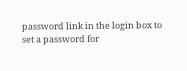password link in the login box to set a password for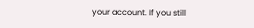your account. If you still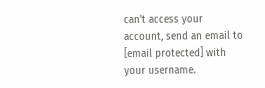can't access your account, send an email to [email protected] with your username.